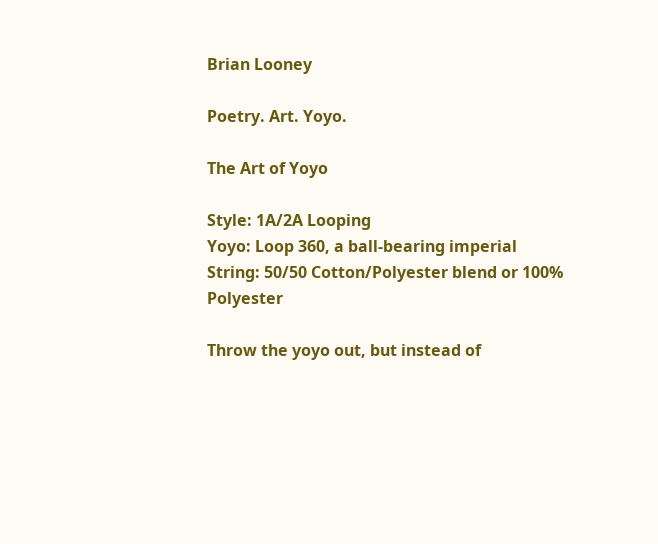Brian Looney

Poetry. Art. Yoyo.

The Art of Yoyo

Style: 1A/2A Looping
Yoyo: Loop 360, a ball-bearing imperial
String: 50/50 Cotton/Polyester blend or 100% Polyester

Throw the yoyo out, but instead of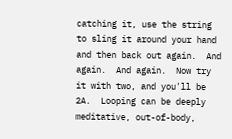catching it, use the string to sling it around your hand and then back out again.  And again.  And again.  Now try it with two, and you'll be 2A.  Looping can be deeply meditative, out-of-body,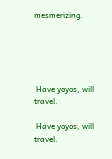mesmerizing.





 Have yoyos, will travel.

 Have yoyos, will travel.